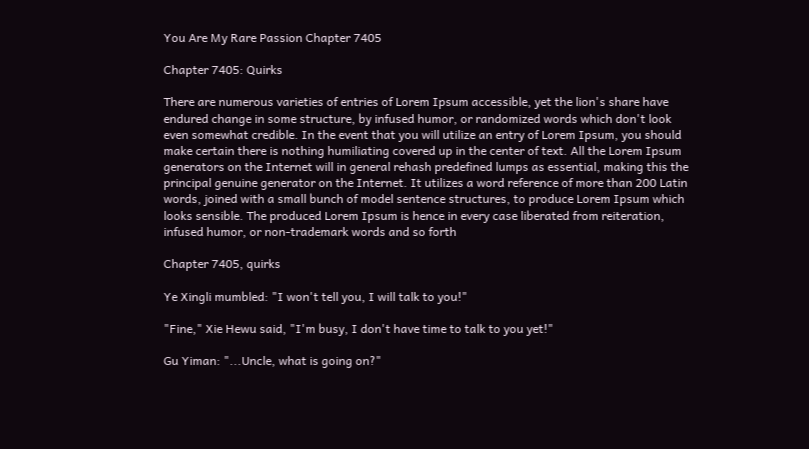You Are My Rare Passion Chapter 7405

Chapter 7405: Quirks

There are numerous varieties of entries of Lorem Ipsum accessible, yet the lion's share have endured change in some structure, by infused humor, or randomized words which don't look even somewhat credible. In the event that you will utilize an entry of Lorem Ipsum, you should make certain there is nothing humiliating covered up in the center of text. All the Lorem Ipsum generators on the Internet will in general rehash predefined lumps as essential, making this the principal genuine generator on the Internet. It utilizes a word reference of more than 200 Latin words, joined with a small bunch of model sentence structures, to produce Lorem Ipsum which looks sensible. The produced Lorem Ipsum is hence in every case liberated from reiteration, infused humor, or non-trademark words and so forth

Chapter 7405, quirks

Ye Xingli mumbled: "I won't tell you, I will talk to you!"

"Fine," Xie Hewu said, "I'm busy, I don't have time to talk to you yet!"

Gu Yiman: "...Uncle, what is going on?"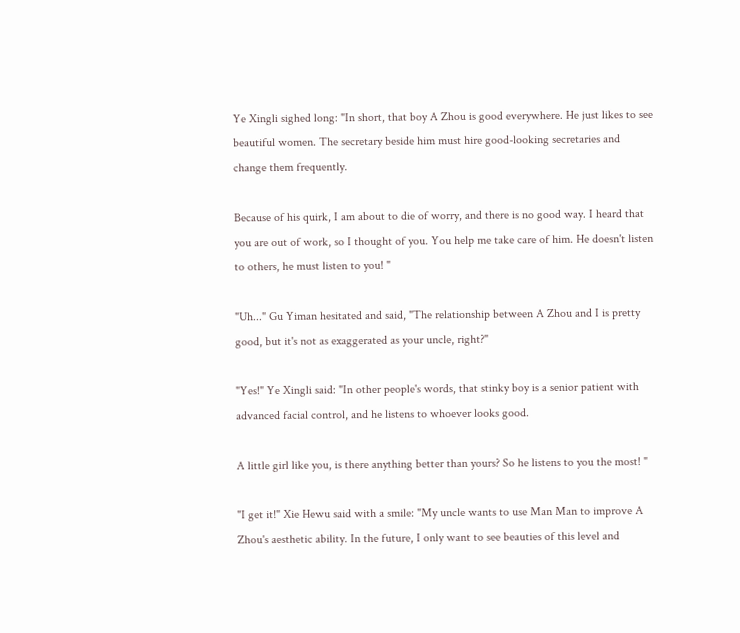Ye Xingli sighed long: "In short, that boy A Zhou is good everywhere. He just likes to see beautiful women. The secretary beside him must hire good-looking secretaries and change them frequently.

Because of his quirk, I am about to die of worry, and there is no good way. I heard that you are out of work, so I thought of you. You help me take care of him. He doesn't listen to others, he must listen to you! "

"Uh..." Gu Yiman hesitated and said, "The relationship between A Zhou and I is pretty good, but it's not as exaggerated as your uncle, right?"

"Yes!" Ye Xingli said: "In other people's words, that stinky boy is a senior patient with advanced facial control, and he listens to whoever looks good.

A little girl like you, is there anything better than yours? So he listens to you the most! "

"I get it!" Xie Hewu said with a smile: "My uncle wants to use Man Man to improve A Zhou's aesthetic ability. In the future, I only want to see beauties of this level and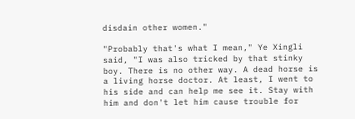disdain other women."

"Probably that's what I mean," Ye Xingli said, "I was also tricked by that stinky boy. There is no other way. A dead horse is a living horse doctor. At least, I went to his side and can help me see it. Stay with him and don't let him cause trouble for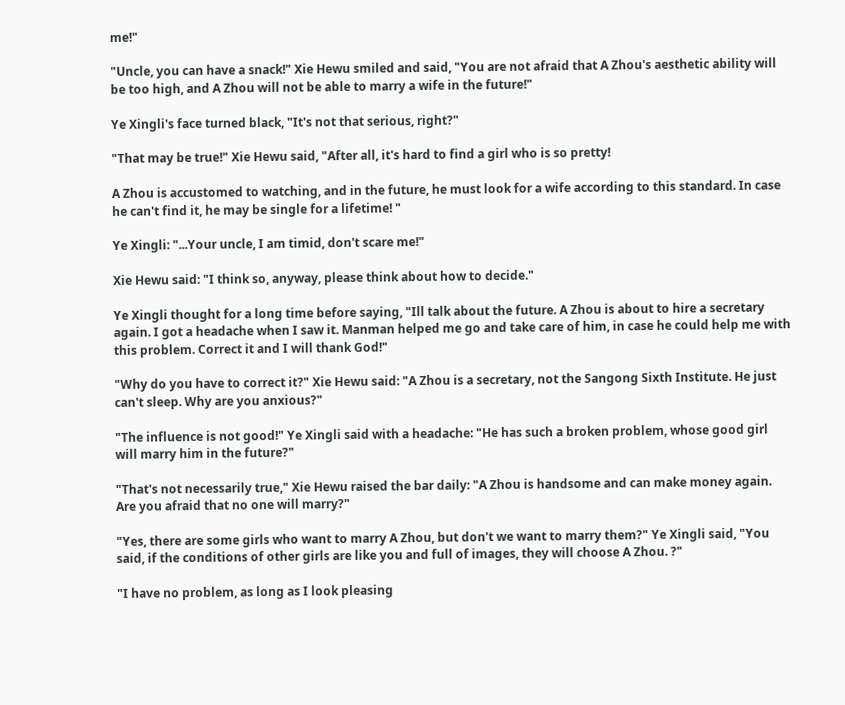me!"

"Uncle, you can have a snack!" Xie Hewu smiled and said, "You are not afraid that A Zhou's aesthetic ability will be too high, and A Zhou will not be able to marry a wife in the future!"

Ye Xingli's face turned black, "It's not that serious, right?"

"That may be true!" Xie Hewu said, "After all, it's hard to find a girl who is so pretty!

A Zhou is accustomed to watching, and in the future, he must look for a wife according to this standard. In case he can't find it, he may be single for a lifetime! "

Ye Xingli: "...Your uncle, I am timid, don't scare me!"

Xie Hewu said: "I think so, anyway, please think about how to decide."

Ye Xingli thought for a long time before saying, "Ill talk about the future. A Zhou is about to hire a secretary again. I got a headache when I saw it. Manman helped me go and take care of him, in case he could help me with this problem. Correct it and I will thank God!"

"Why do you have to correct it?" Xie Hewu said: "A Zhou is a secretary, not the Sangong Sixth Institute. He just can't sleep. Why are you anxious?"

"The influence is not good!" Ye Xingli said with a headache: "He has such a broken problem, whose good girl will marry him in the future?"

"That's not necessarily true," Xie Hewu raised the bar daily: "A Zhou is handsome and can make money again. Are you afraid that no one will marry?"

"Yes, there are some girls who want to marry A Zhou, but don't we want to marry them?" Ye Xingli said, "You said, if the conditions of other girls are like you and full of images, they will choose A Zhou. ?"

"I have no problem, as long as I look pleasing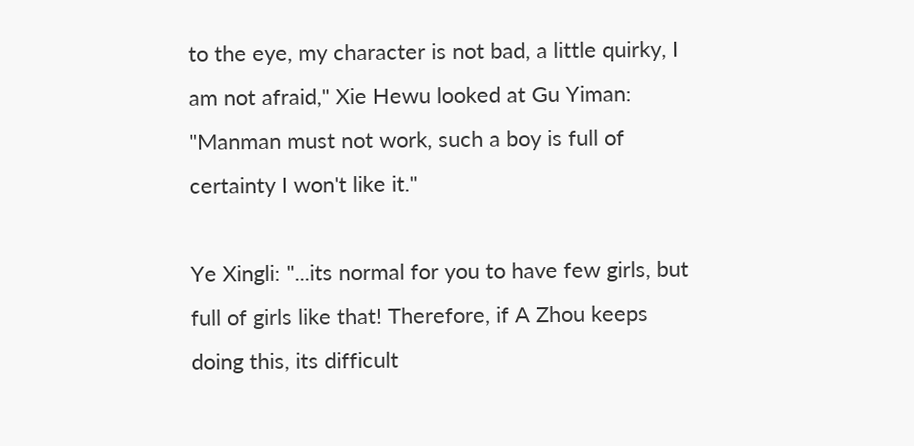to the eye, my character is not bad, a little quirky, I am not afraid," Xie Hewu looked at Gu Yiman: "Manman must not work, such a boy is full of certainty I won't like it."

Ye Xingli: "...its normal for you to have few girls, but full of girls like that! Therefore, if A Zhou keeps doing this, its difficult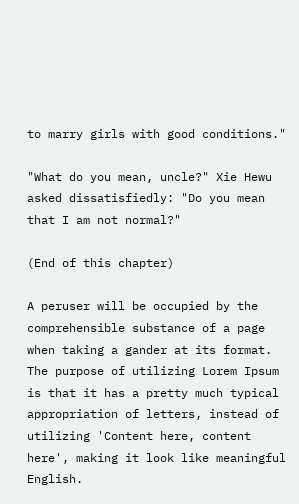to marry girls with good conditions."

"What do you mean, uncle?" Xie Hewu asked dissatisfiedly: "Do you mean that I am not normal?"

(End of this chapter)

A peruser will be occupied by the comprehensible substance of a page when taking a gander at its format. The purpose of utilizing Lorem Ipsum is that it has a pretty much typical appropriation of letters, instead of utilizing 'Content here, content here', making it look like meaningful English.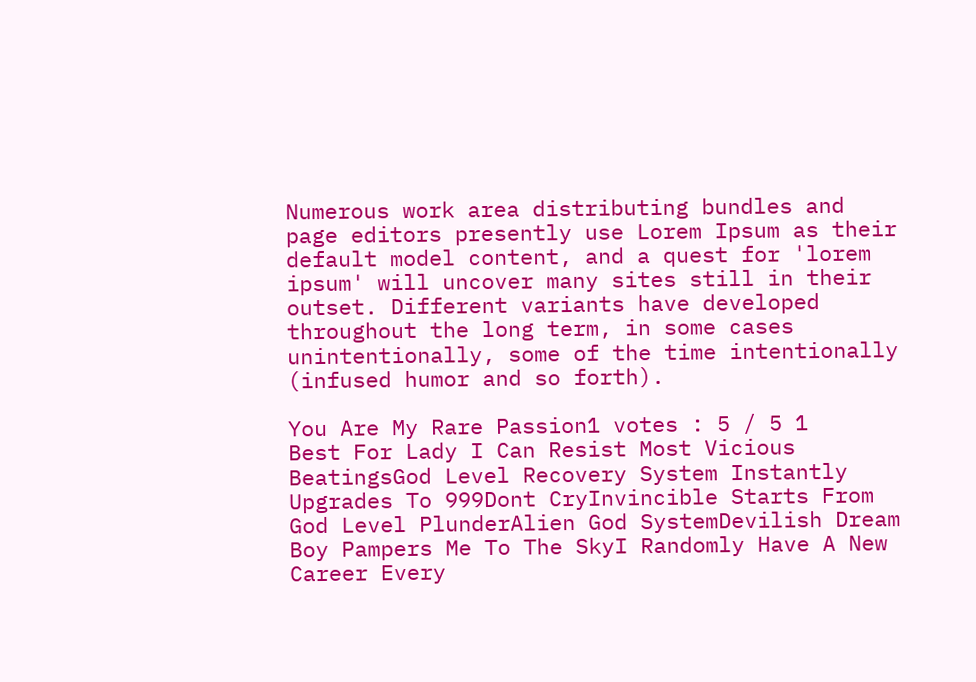Numerous work area distributing bundles and page editors presently use Lorem Ipsum as their default model content, and a quest for 'lorem ipsum' will uncover many sites still in their outset. Different variants have developed throughout the long term, in some cases unintentionally, some of the time intentionally (infused humor and so forth).

You Are My Rare Passion1 votes : 5 / 5 1
Best For Lady I Can Resist Most Vicious BeatingsGod Level Recovery System Instantly Upgrades To 999Dont CryInvincible Starts From God Level PlunderAlien God SystemDevilish Dream Boy Pampers Me To The SkyI Randomly Have A New Career Every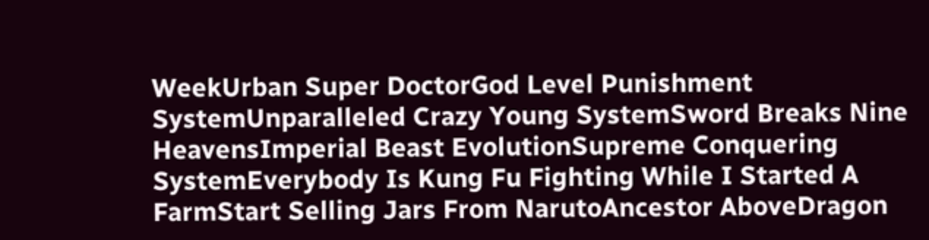WeekUrban Super DoctorGod Level Punishment SystemUnparalleled Crazy Young SystemSword Breaks Nine HeavensImperial Beast EvolutionSupreme Conquering SystemEverybody Is Kung Fu Fighting While I Started A FarmStart Selling Jars From NarutoAncestor AboveDragon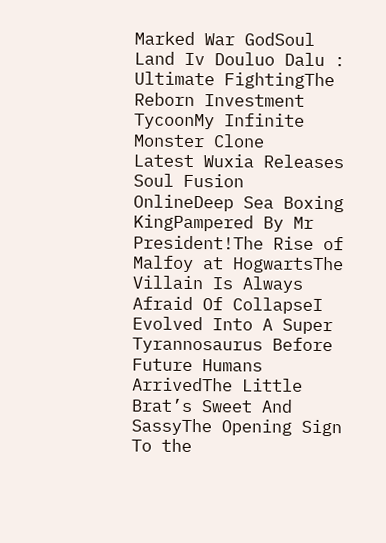Marked War GodSoul Land Iv Douluo Dalu : Ultimate FightingThe Reborn Investment TycoonMy Infinite Monster Clone
Latest Wuxia Releases Soul Fusion OnlineDeep Sea Boxing KingPampered By Mr President!The Rise of Malfoy at HogwartsThe Villain Is Always Afraid Of CollapseI Evolved Into A Super Tyrannosaurus Before Future Humans ArrivedThe Little Brat’s Sweet And SassyThe Opening Sign To the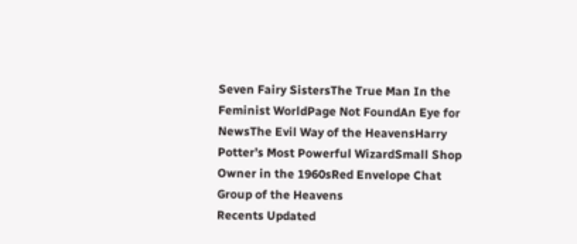Seven Fairy SistersThe True Man In the Feminist WorldPage Not FoundAn Eye for NewsThe Evil Way of the HeavensHarry Potter’s Most Powerful WizardSmall Shop Owner in the 1960sRed Envelope Chat Group of the Heavens
Recents Updated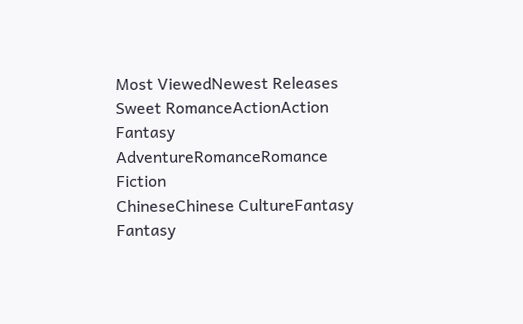Most ViewedNewest Releases
Sweet RomanceActionAction Fantasy
AdventureRomanceRomance Fiction
ChineseChinese CultureFantasy
Fantasy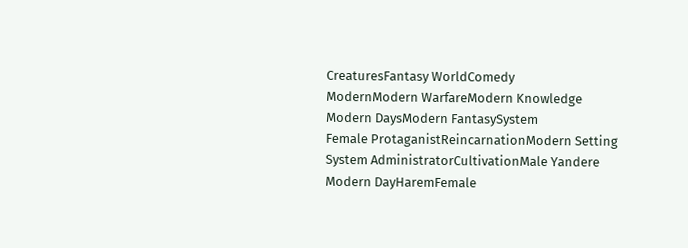CreaturesFantasy WorldComedy
ModernModern WarfareModern Knowledge
Modern DaysModern FantasySystem
Female ProtaganistReincarnationModern Setting
System AdministratorCultivationMale Yandere
Modern DayHaremFemale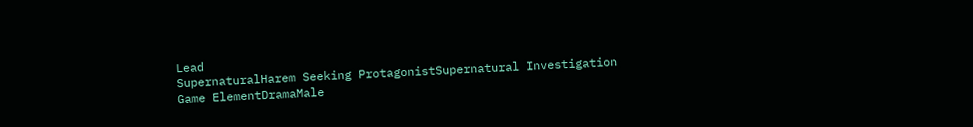Lead
SupernaturalHarem Seeking ProtagonistSupernatural Investigation
Game ElementDramaMale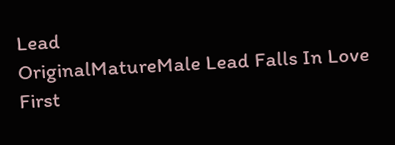Lead
OriginalMatureMale Lead Falls In Love First